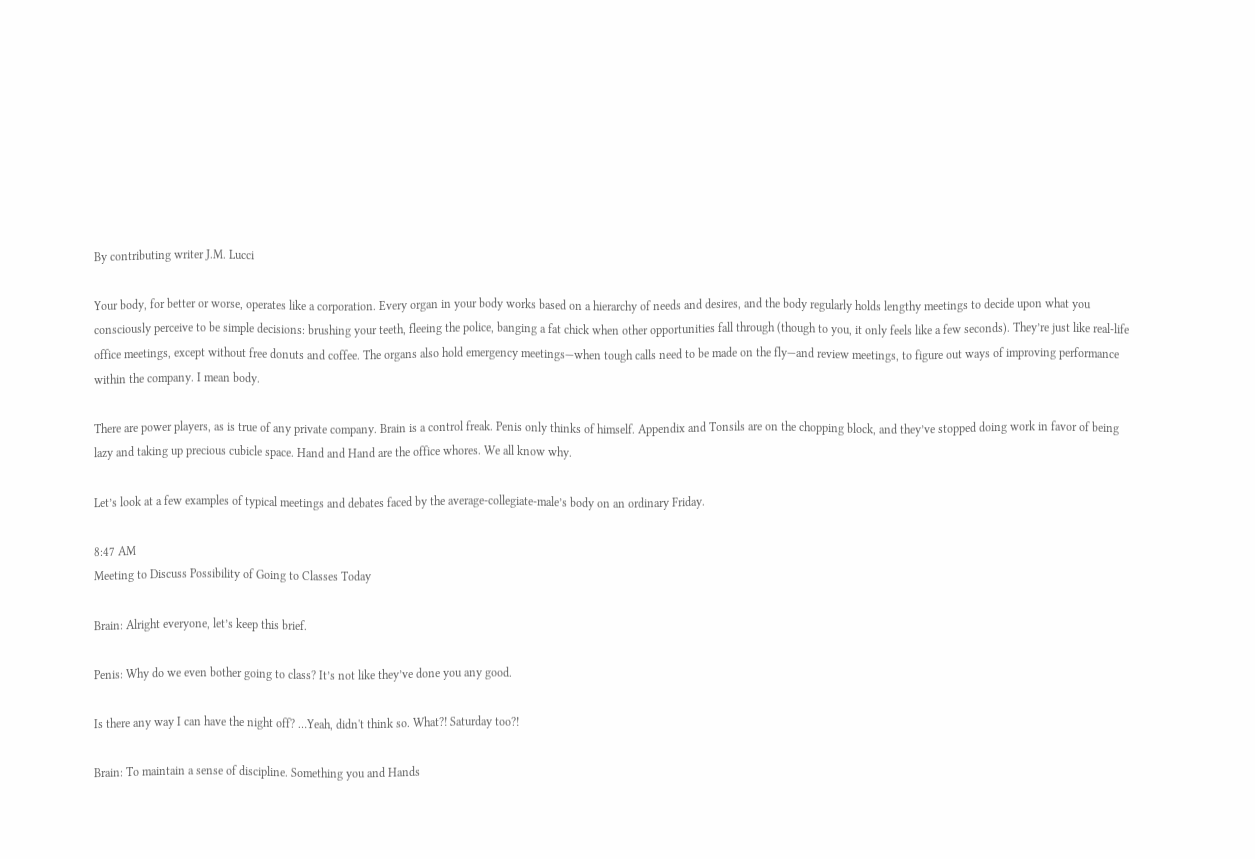By contributing writer J.M. Lucci

Your body, for better or worse, operates like a corporation. Every organ in your body works based on a hierarchy of needs and desires, and the body regularly holds lengthy meetings to decide upon what you consciously perceive to be simple decisions: brushing your teeth, fleeing the police, banging a fat chick when other opportunities fall through (though to you, it only feels like a few seconds). They’re just like real-life office meetings, except without free donuts and coffee. The organs also hold emergency meetings—when tough calls need to be made on the fly—and review meetings, to figure out ways of improving performance within the company. I mean body.

There are power players, as is true of any private company. Brain is a control freak. Penis only thinks of himself. Appendix and Tonsils are on the chopping block, and they’ve stopped doing work in favor of being lazy and taking up precious cubicle space. Hand and Hand are the office whores. We all know why.

Let’s look at a few examples of typical meetings and debates faced by the average-collegiate-male’s body on an ordinary Friday.

8:47 AM
Meeting to Discuss Possibility of Going to Classes Today

Brain: Alright everyone, let’s keep this brief.

Penis: Why do we even bother going to class? It’s not like they’ve done you any good.

Is there any way I can have the night off? …Yeah, didn't think so. What?! Saturday too?!

Brain: To maintain a sense of discipline. Something you and Hands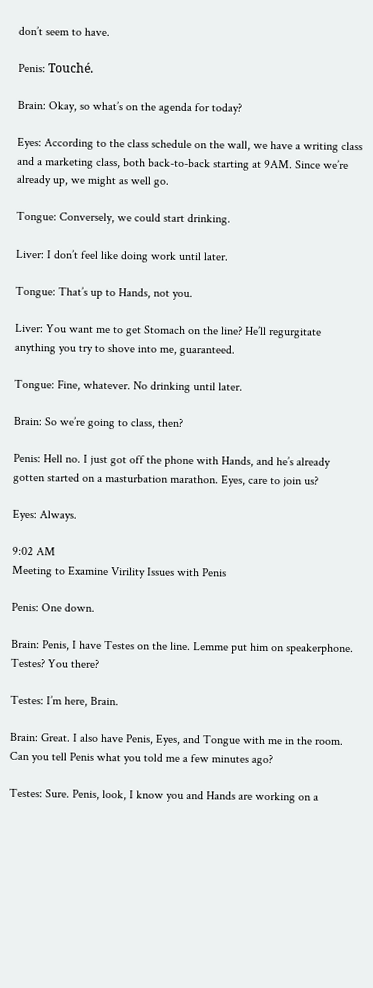don’t seem to have.

Penis: Touché.

Brain: Okay, so what’s on the agenda for today?

Eyes: According to the class schedule on the wall, we have a writing class and a marketing class, both back-to-back starting at 9AM. Since we’re already up, we might as well go.

Tongue: Conversely, we could start drinking.

Liver: I don’t feel like doing work until later.

Tongue: That’s up to Hands, not you.

Liver: You want me to get Stomach on the line? He’ll regurgitate anything you try to shove into me, guaranteed.

Tongue: Fine, whatever. No drinking until later.

Brain: So we’re going to class, then?

Penis: Hell no. I just got off the phone with Hands, and he’s already gotten started on a masturbation marathon. Eyes, care to join us?

Eyes: Always.

9:02 AM
Meeting to Examine Virility Issues with Penis

Penis: One down.

Brain: Penis, I have Testes on the line. Lemme put him on speakerphone. Testes? You there?

Testes: I’m here, Brain.

Brain: Great. I also have Penis, Eyes, and Tongue with me in the room. Can you tell Penis what you told me a few minutes ago?

Testes: Sure. Penis, look, I know you and Hands are working on a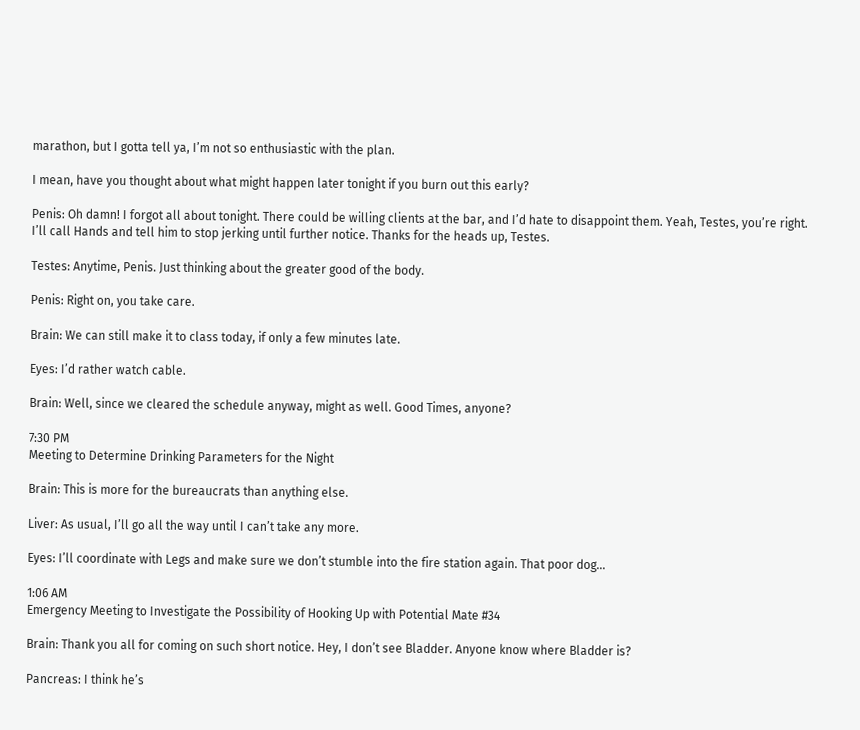marathon, but I gotta tell ya, I’m not so enthusiastic with the plan.

I mean, have you thought about what might happen later tonight if you burn out this early?

Penis: Oh damn! I forgot all about tonight. There could be willing clients at the bar, and I’d hate to disappoint them. Yeah, Testes, you’re right. I’ll call Hands and tell him to stop jerking until further notice. Thanks for the heads up, Testes.

Testes: Anytime, Penis. Just thinking about the greater good of the body.

Penis: Right on, you take care.

Brain: We can still make it to class today, if only a few minutes late.

Eyes: I’d rather watch cable.

Brain: Well, since we cleared the schedule anyway, might as well. Good Times, anyone?

7:30 PM
Meeting to Determine Drinking Parameters for the Night

Brain: This is more for the bureaucrats than anything else.

Liver: As usual, I’ll go all the way until I can’t take any more.

Eyes: I’ll coordinate with Legs and make sure we don’t stumble into the fire station again. That poor dog…

1:06 AM
Emergency Meeting to Investigate the Possibility of Hooking Up with Potential Mate #34

Brain: Thank you all for coming on such short notice. Hey, I don’t see Bladder. Anyone know where Bladder is?

Pancreas: I think he’s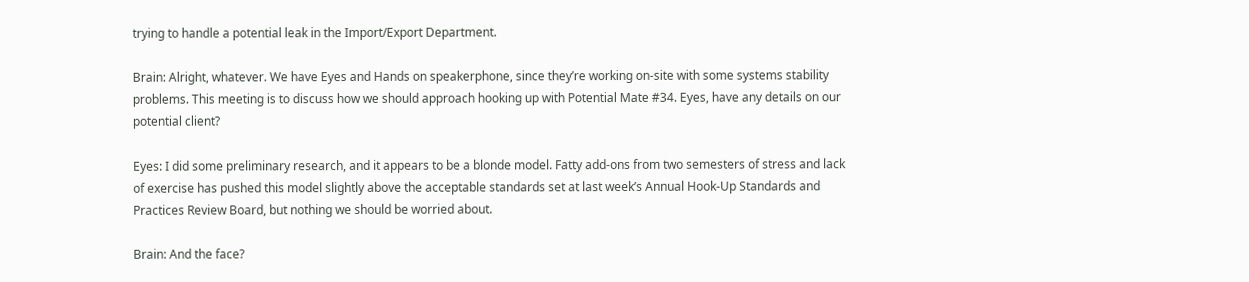trying to handle a potential leak in the Import/Export Department.

Brain: Alright, whatever. We have Eyes and Hands on speakerphone, since they’re working on-site with some systems stability problems. This meeting is to discuss how we should approach hooking up with Potential Mate #34. Eyes, have any details on our potential client?

Eyes: I did some preliminary research, and it appears to be a blonde model. Fatty add-ons from two semesters of stress and lack of exercise has pushed this model slightly above the acceptable standards set at last week’s Annual Hook-Up Standards and Practices Review Board, but nothing we should be worried about.

Brain: And the face?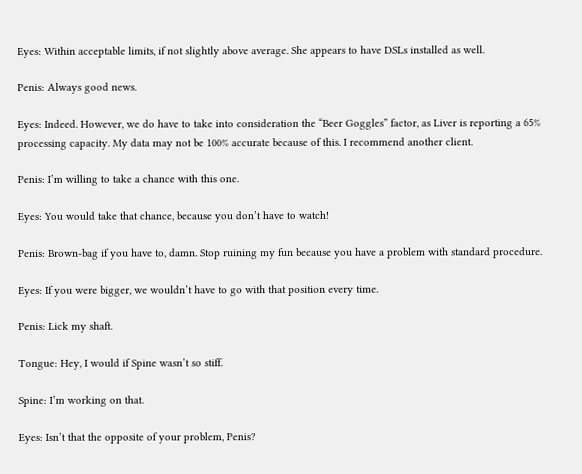Eyes: Within acceptable limits, if not slightly above average. She appears to have DSLs installed as well.

Penis: Always good news.

Eyes: Indeed. However, we do have to take into consideration the “Beer Goggles” factor, as Liver is reporting a 65% processing capacity. My data may not be 100% accurate because of this. I recommend another client.

Penis: I’m willing to take a chance with this one.

Eyes: You would take that chance, because you don’t have to watch!

Penis: Brown-bag if you have to, damn. Stop ruining my fun because you have a problem with standard procedure.

Eyes: If you were bigger, we wouldn’t have to go with that position every time.

Penis: Lick my shaft.

Tongue: Hey, I would if Spine wasn’t so stiff.

Spine: I’m working on that.

Eyes: Isn’t that the opposite of your problem, Penis?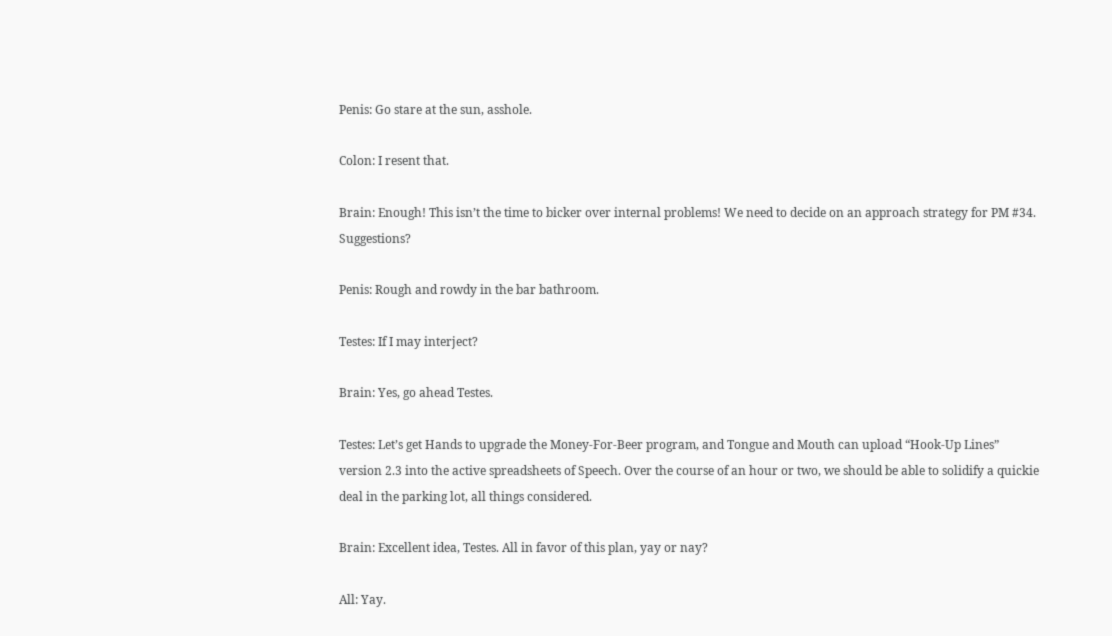Penis: Go stare at the sun, asshole.

Colon: I resent that.

Brain: Enough! This isn’t the time to bicker over internal problems! We need to decide on an approach strategy for PM #34. Suggestions?

Penis: Rough and rowdy in the bar bathroom.

Testes: If I may interject?

Brain: Yes, go ahead Testes.

Testes: Let’s get Hands to upgrade the Money-For-Beer program, and Tongue and Mouth can upload “Hook-Up Lines” version 2.3 into the active spreadsheets of Speech. Over the course of an hour or two, we should be able to solidify a quickie deal in the parking lot, all things considered.

Brain: Excellent idea, Testes. All in favor of this plan, yay or nay?

All: Yay.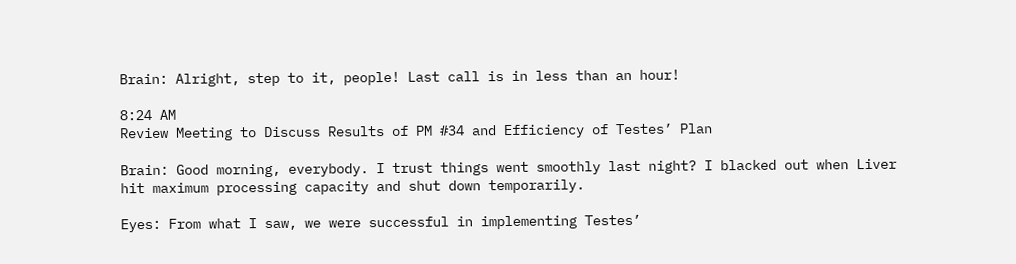Brain: Alright, step to it, people! Last call is in less than an hour!

8:24 AM
Review Meeting to Discuss Results of PM #34 and Efficiency of Testes’ Plan

Brain: Good morning, everybody. I trust things went smoothly last night? I blacked out when Liver hit maximum processing capacity and shut down temporarily.

Eyes: From what I saw, we were successful in implementing Testes’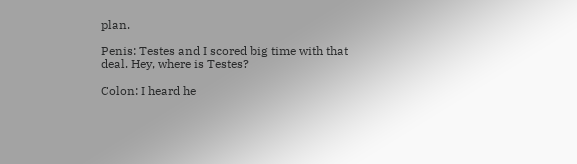plan.

Penis: Testes and I scored big time with that deal. Hey, where is Testes?

Colon: I heard he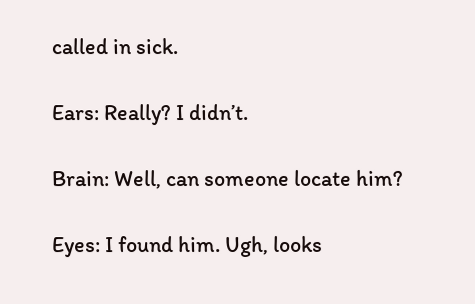called in sick.

Ears: Really? I didn’t.

Brain: Well, can someone locate him?

Eyes: I found him. Ugh, looks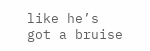like he’s got a bruise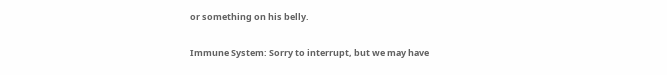or something on his belly.

Immune System: Sorry to interrupt, but we may have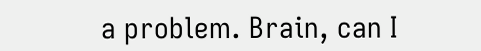a problem. Brain, can I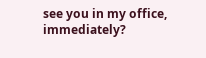see you in my office, immediately?